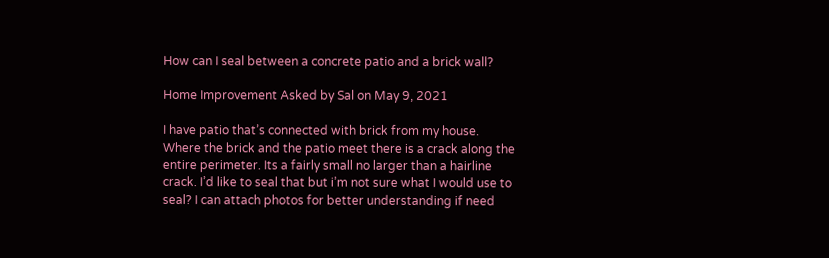How can I seal between a concrete patio and a brick wall?

Home Improvement Asked by Sal on May 9, 2021

I have patio that’s connected with brick from my house. Where the brick and the patio meet there is a crack along the entire perimeter. Its a fairly small no larger than a hairline crack. I’d like to seal that but i’m not sure what I would use to seal? I can attach photos for better understanding if need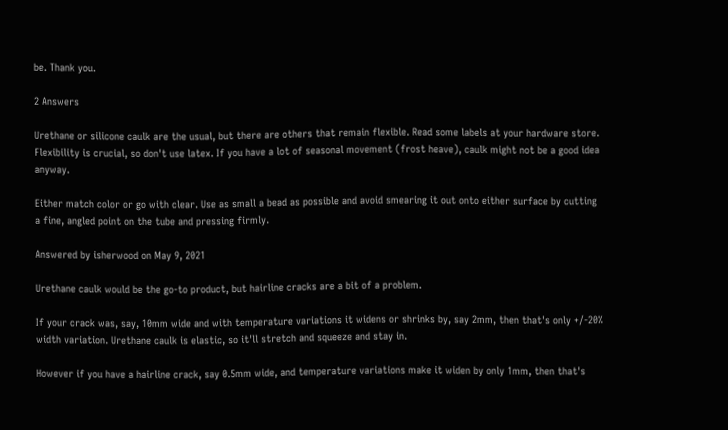be. Thank you.

2 Answers

Urethane or silicone caulk are the usual, but there are others that remain flexible. Read some labels at your hardware store. Flexibility is crucial, so don't use latex. If you have a lot of seasonal movement (frost heave), caulk might not be a good idea anyway.

Either match color or go with clear. Use as small a bead as possible and avoid smearing it out onto either surface by cutting a fine, angled point on the tube and pressing firmly.

Answered by isherwood on May 9, 2021

Urethane caulk would be the go-to product, but hairline cracks are a bit of a problem.

If your crack was, say, 10mm wide and with temperature variations it widens or shrinks by, say 2mm, then that's only +/-20% width variation. Urethane caulk is elastic, so it'll stretch and squeeze and stay in.

However if you have a hairline crack, say 0.5mm wide, and temperature variations make it widen by only 1mm, then that's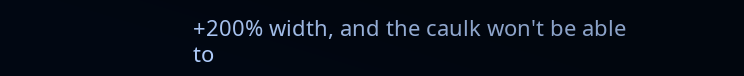+200% width, and the caulk won't be able to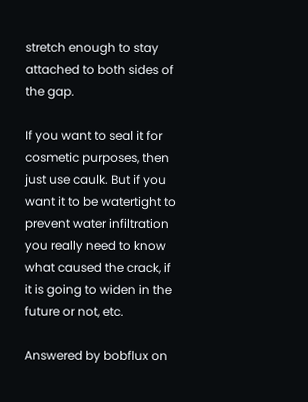stretch enough to stay attached to both sides of the gap.

If you want to seal it for cosmetic purposes, then just use caulk. But if you want it to be watertight to prevent water infiltration you really need to know what caused the crack, if it is going to widen in the future or not, etc.

Answered by bobflux on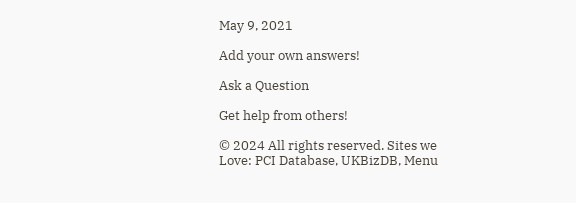May 9, 2021

Add your own answers!

Ask a Question

Get help from others!

© 2024 All rights reserved. Sites we Love: PCI Database, UKBizDB, Menu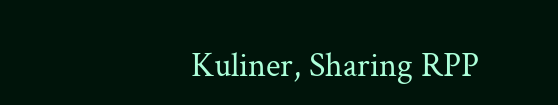Kuliner, Sharing RPP